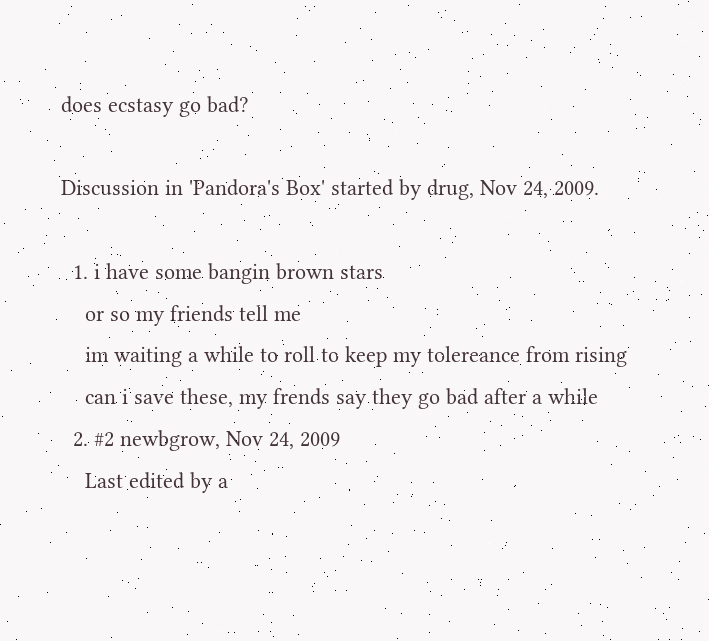does ecstasy go bad?

Discussion in 'Pandora's Box' started by drug, Nov 24, 2009.

  1. i have some bangin brown stars
    or so my friends tell me
    im waiting a while to roll to keep my tolereance from rising
    can i save these, my frends say they go bad after a while
  2. #2 newbgrow, Nov 24, 2009
    Last edited by a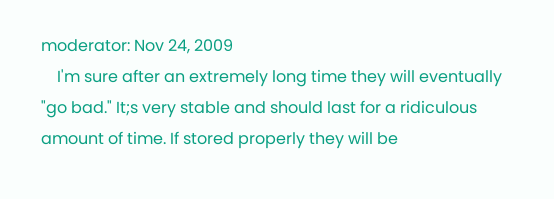moderator: Nov 24, 2009
    I'm sure after an extremely long time they will eventually "go bad." It;s very stable and should last for a ridiculous amount of time. If stored properly they will be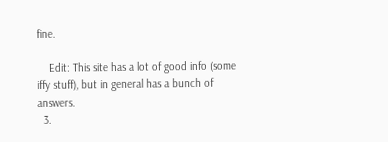fine.

    Edit: This site has a lot of good info (some iffy stuff), but in general has a bunch of answers.
  3.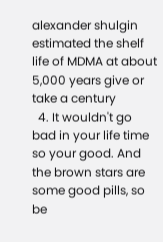alexander shulgin estimated the shelf life of MDMA at about 5,000 years give or take a century
  4. It wouldn't go bad in your life time so your good. And the brown stars are some good pills, so be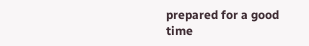prepared for a good time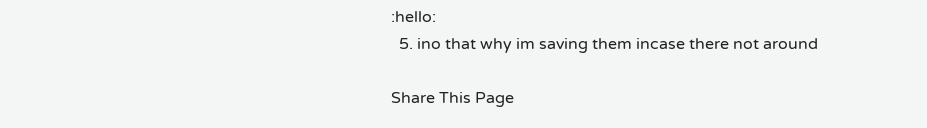:hello:
  5. ino that why im saving them incase there not around

Share This Page